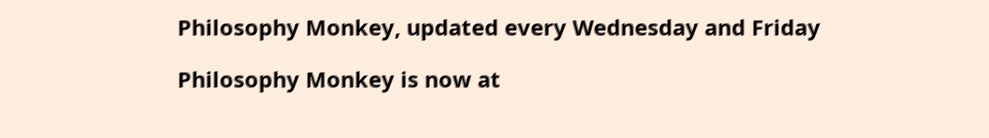Philosophy Monkey, updated every Wednesday and Friday

Philosophy Monkey is now at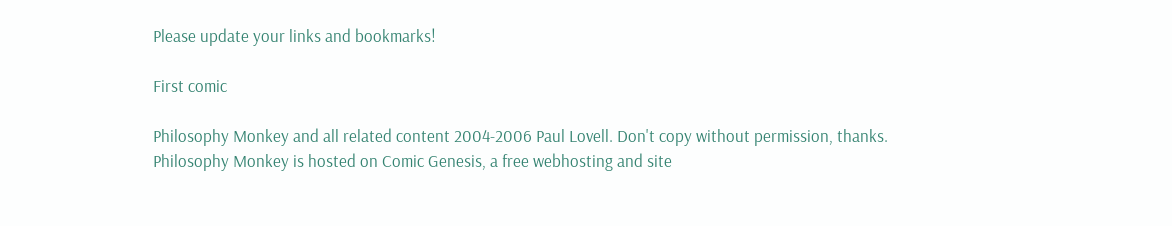Please update your links and bookmarks!

First comic

Philosophy Monkey and all related content 2004-2006 Paul Lovell. Don't copy without permission, thanks.
Philosophy Monkey is hosted on Comic Genesis, a free webhosting and site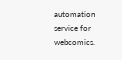automation service for webcomics.